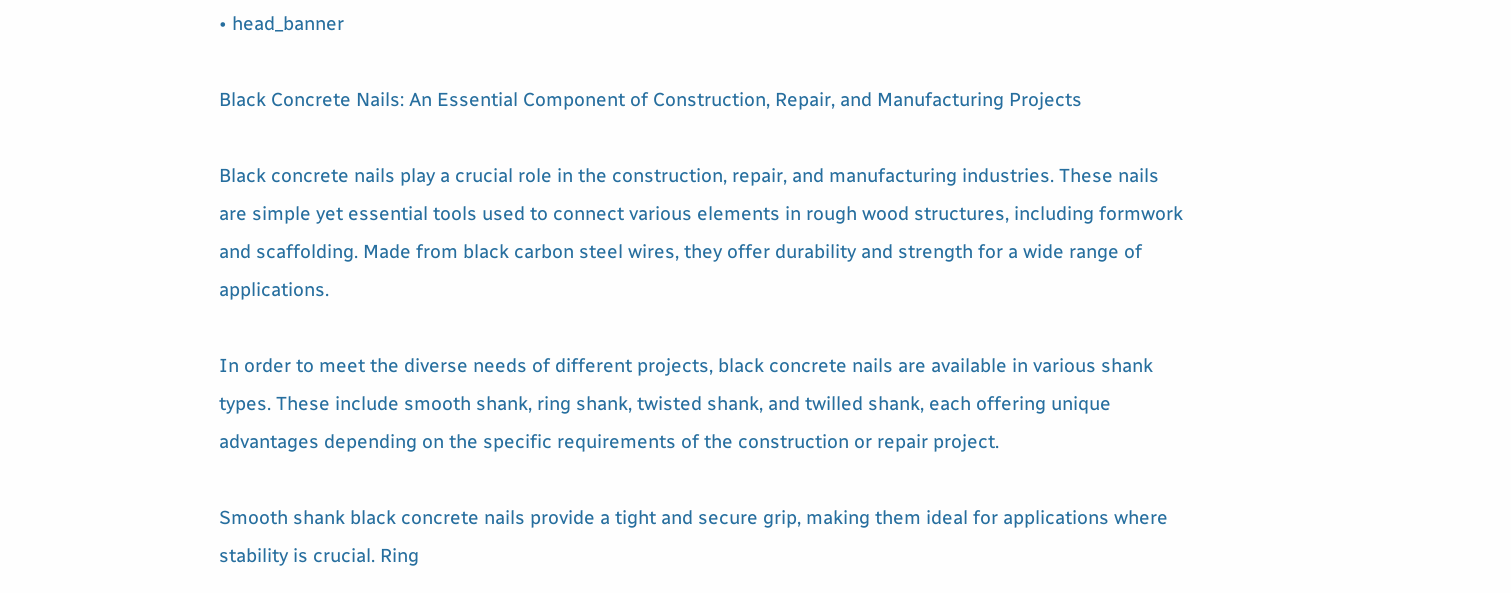• head_banner

Black Concrete Nails: An Essential Component of Construction, Repair, and Manufacturing Projects

Black concrete nails play a crucial role in the construction, repair, and manufacturing industries. These nails are simple yet essential tools used to connect various elements in rough wood structures, including formwork and scaffolding. Made from black carbon steel wires, they offer durability and strength for a wide range of applications.

In order to meet the diverse needs of different projects, black concrete nails are available in various shank types. These include smooth shank, ring shank, twisted shank, and twilled shank, each offering unique advantages depending on the specific requirements of the construction or repair project.

Smooth shank black concrete nails provide a tight and secure grip, making them ideal for applications where stability is crucial. Ring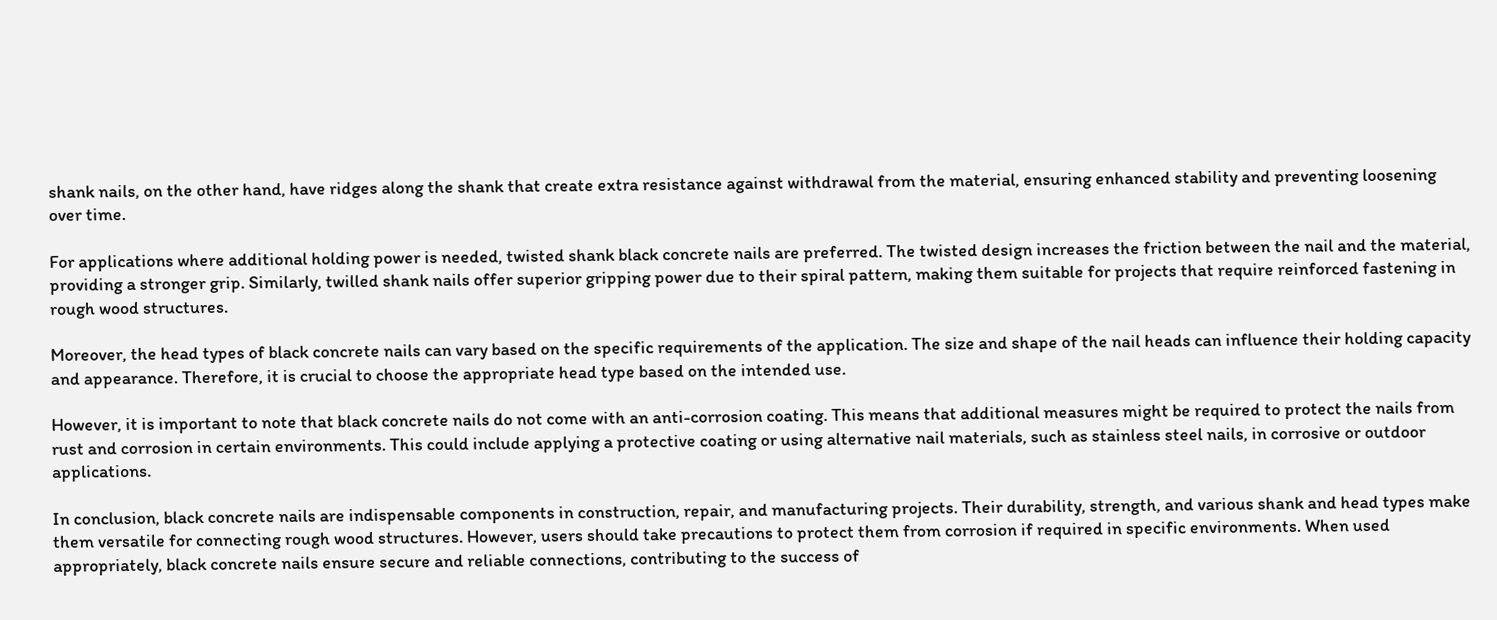shank nails, on the other hand, have ridges along the shank that create extra resistance against withdrawal from the material, ensuring enhanced stability and preventing loosening over time.

For applications where additional holding power is needed, twisted shank black concrete nails are preferred. The twisted design increases the friction between the nail and the material, providing a stronger grip. Similarly, twilled shank nails offer superior gripping power due to their spiral pattern, making them suitable for projects that require reinforced fastening in rough wood structures.

Moreover, the head types of black concrete nails can vary based on the specific requirements of the application. The size and shape of the nail heads can influence their holding capacity and appearance. Therefore, it is crucial to choose the appropriate head type based on the intended use.

However, it is important to note that black concrete nails do not come with an anti-corrosion coating. This means that additional measures might be required to protect the nails from rust and corrosion in certain environments. This could include applying a protective coating or using alternative nail materials, such as stainless steel nails, in corrosive or outdoor applications.

In conclusion, black concrete nails are indispensable components in construction, repair, and manufacturing projects. Their durability, strength, and various shank and head types make them versatile for connecting rough wood structures. However, users should take precautions to protect them from corrosion if required in specific environments. When used appropriately, black concrete nails ensure secure and reliable connections, contributing to the success of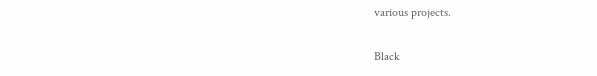various projects.

Black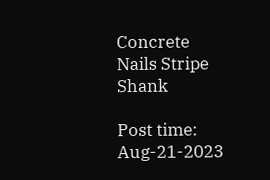Concrete Nails Stripe Shank

Post time: Aug-21-2023